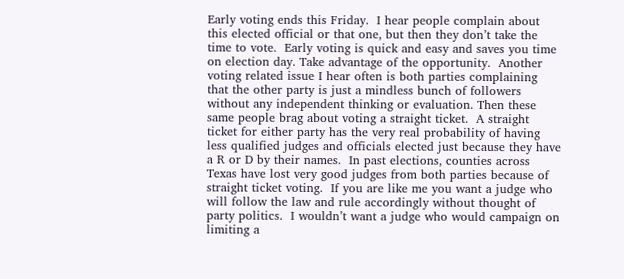Early voting ends this Friday.  I hear people complain about this elected official or that one, but then they don’t take the time to vote.  Early voting is quick and easy and saves you time on election day. Take advantage of the opportunity.  Another voting related issue I hear often is both parties complaining that the other party is just a mindless bunch of followers without any independent thinking or evaluation. Then these same people brag about voting a straight ticket.  A straight ticket for either party has the very real probability of having less qualified judges and officials elected just because they have a R or D by their names.  In past elections, counties across Texas have lost very good judges from both parties because of straight ticket voting.  If you are like me you want a judge who will follow the law and rule accordingly without thought of party politics.  I wouldn’t want a judge who would campaign on limiting a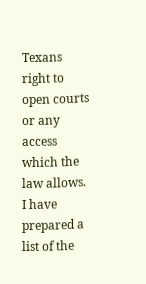Texans right to open courts or any access which the law allows.  I have prepared a list of the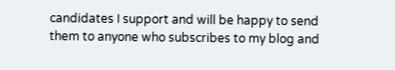candidates I support and will be happy to send them to anyone who subscribes to my blog and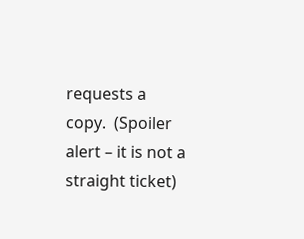requests a copy.  (Spoiler alert – it is not a straight ticket)